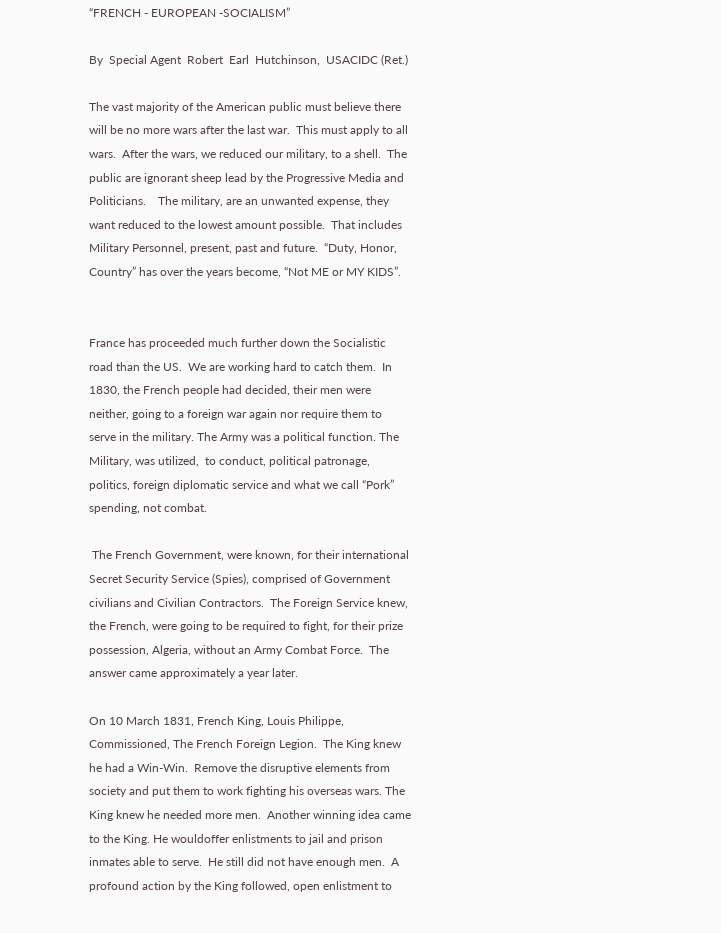“FRENCH - EUROPEAN -SOCIALISM”

By  Special Agent  Robert  Earl  Hutchinson,  USACIDC (Ret.)

The vast majority of the American public must believe there will be no more wars after the last war.  This must apply to all wars.  After the wars, we reduced our military, to a shell.  The public are ignorant sheep lead by the Progressive Media and Politicians.    The military, are an unwanted expense, they want reduced to the lowest amount possible.  That includes Military Personnel, present, past and future.  “Duty, Honor, Country” has over the years become, “Not ME or MY KIDS”.


France has proceeded much further down the Socialistic road than the US.  We are working hard to catch them.  In 1830, the French people had decided, their men were neither, going to a foreign war again nor require them to serve in the military. The Army was a political function. The Military, was utilized,  to conduct, political patronage, politics, foreign diplomatic service and what we call “Pork” spending, not combat.

 The French Government, were known, for their international Secret Security Service (Spies), comprised of Government civilians and Civilian Contractors.  The Foreign Service knew, the French, were going to be required to fight, for their prize possession, Algeria, without an Army Combat Force.  The answer came approximately a year later.

On 10 March 1831, French King, Louis Philippe, Commissioned, The French Foreign Legion.  The King knew he had a Win-Win.  Remove the disruptive elements from society and put them to work fighting his overseas wars. The King knew he needed more men.  Another winning idea came to the King. He wouldoffer enlistments to jail and prison inmates able to serve.  He still did not have enough men.  A profound action by the King followed, open enlistment to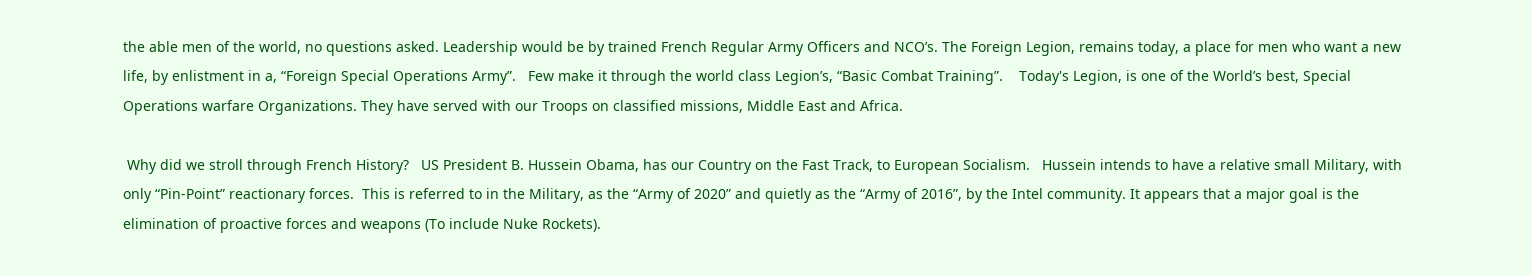the able men of the world, no questions asked. Leadership would be by trained French Regular Army Officers and NCO’s. The Foreign Legion, remains today, a place for men who want a new life, by enlistment in a, “Foreign Special Operations Army”.   Few make it through the world class Legion’s, “Basic Combat Training”.    Today's Legion, is one of the World’s best, Special Operations warfare Organizations. They have served with our Troops on classified missions, Middle East and Africa.

 Why did we stroll through French History?   US President B. Hussein Obama, has our Country on the Fast Track, to European Socialism.   Hussein intends to have a relative small Military, with only “Pin-Point” reactionary forces.  This is referred to in the Military, as the “Army of 2020” and quietly as the “Army of 2016”, by the Intel community. It appears that a major goal is the elimination of proactive forces and weapons (To include Nuke Rockets).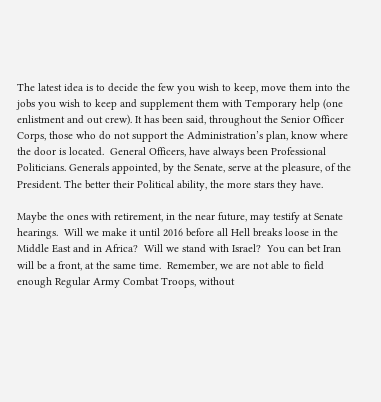The latest idea is to decide the few you wish to keep, move them into the jobs you wish to keep and supplement them with Temporary help (one enlistment and out crew). It has been said, throughout the Senior Officer Corps, those who do not support the Administration’s plan, know where the door is located.  General Officers, have always been Professional Politicians. Generals appointed, by the Senate, serve at the pleasure, of the President. The better their Political ability, the more stars they have.

Maybe the ones with retirement, in the near future, may testify at Senate hearings.  Will we make it until 2016 before all Hell breaks loose in the Middle East and in Africa?  Will we stand with Israel?  You can bet Iran will be a front, at the same time.  Remember, we are not able to field enough Regular Army Combat Troops, without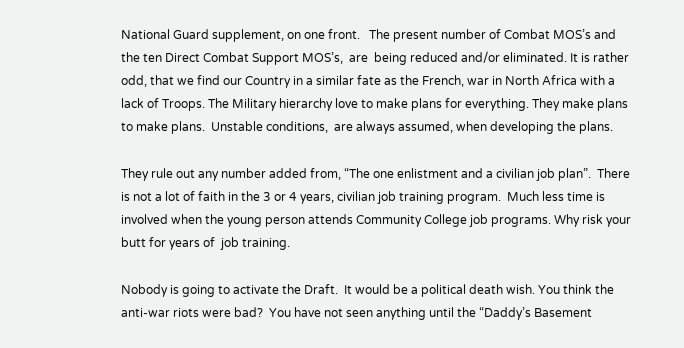National Guard supplement, on one front.   The present number of Combat MOS’s and the ten Direct Combat Support MOS’s,  are  being reduced and/or eliminated. It is rather odd, that we find our Country in a similar fate as the French, war in North Africa with a lack of Troops. The Military hierarchy love to make plans for everything. They make plans to make plans.  Unstable conditions,  are always assumed, when developing the plans.

They rule out any number added from, “The one enlistment and a civilian job plan”.  There is not a lot of faith in the 3 or 4 years, civilian job training program.  Much less time is involved when the young person attends Community College job programs. Why risk your butt for years of  job training.

Nobody is going to activate the Draft.  It would be a political death wish. You think the anti-war riots were bad?  You have not seen anything until the “Daddy’s Basement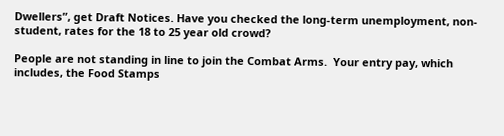Dwellers”, get Draft Notices. Have you checked the long-term unemployment, non-student, rates for the 18 to 25 year old crowd?

People are not standing in line to join the Combat Arms.  Your entry pay, which includes, the Food Stamps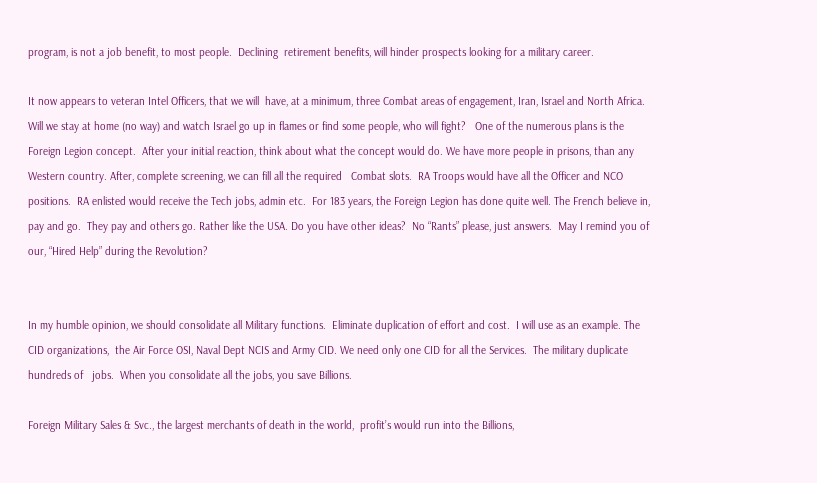program, is not a job benefit, to most people.  Declining  retirement benefits, will hinder prospects looking for a military career.

It now appears to veteran Intel Officers, that we will  have, at a minimum, three Combat areas of engagement, Iran, Israel and North Africa. Will we stay at home (no way) and watch Israel go up in flames or find some people, who will fight?   One of the numerous plans is the Foreign Legion concept.  After your initial reaction, think about what the concept would do. We have more people in prisons, than any Western country. After, complete screening, we can fill all the required   Combat slots.  RA Troops would have all the Officer and NCO positions.  RA enlisted would receive the Tech jobs, admin etc.  For 183 years, the Foreign Legion has done quite well. The French believe in, pay and go.  They pay and others go. Rather like the USA. Do you have other ideas?  No “Rants” please, just answers.  May I remind you of our, “Hired Help” during the Revolution?


In my humble opinion, we should consolidate all Military functions.  Eliminate duplication of effort and cost.  I will use as an example. The CID organizations,  the Air Force OSI, Naval Dept NCIS and Army CID. We need only one CID for all the Services.  The military duplicate hundreds of   jobs.  When you consolidate all the jobs, you save Billions.

Foreign Military Sales & Svc., the largest merchants of death in the world,  profit’s would run into the Billions,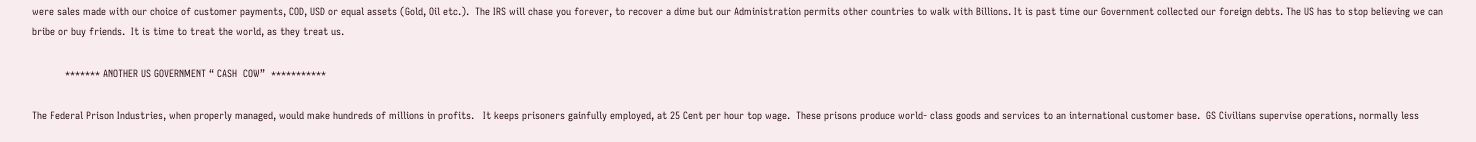were sales made with our choice of customer payments, COD, USD or equal assets (Gold, Oil etc.).  The IRS will chase you forever, to recover a dime but our Administration permits other countries to walk with Billions. It is past time our Government collected our foreign debts. The US has to stop believing we can bribe or buy friends.  It is time to treat the world, as they treat us.

           ******* ANOTHER US GOVERNMENT “ CASH  COW”  ***********

The Federal Prison Industries, when properly managed, would make hundreds of millions in profits.   It keeps prisoners gainfully employed, at 25 Cent per hour top wage.  These prisons produce world- class goods and services to an international customer base.  GS Civilians supervise operations, normally less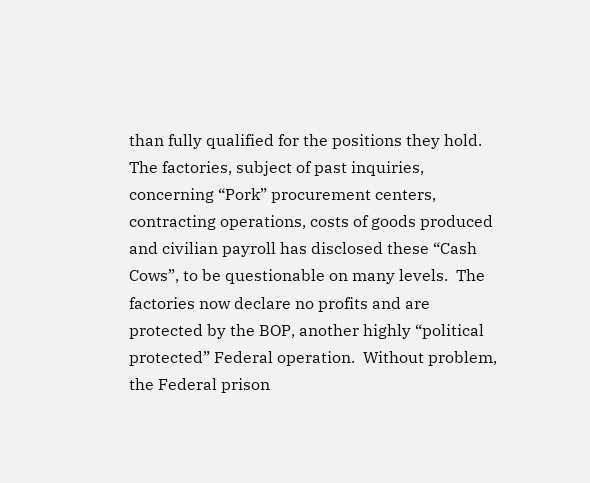than fully qualified for the positions they hold.   The factories, subject of past inquiries, concerning “Pork” procurement centers, contracting operations, costs of goods produced and civilian payroll has disclosed these “Cash Cows”, to be questionable on many levels.  The factories now declare no profits and are protected by the BOP, another highly “political protected” Federal operation.  Without problem, the Federal prison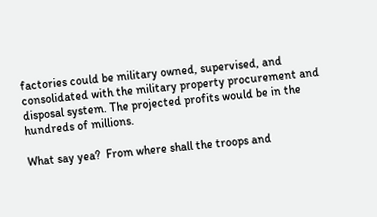factories could be military owned, supervised, and consolidated with the military property procurement and disposal system. The projected profits would be in the hundreds of millions.

What say yea?  From where shall the troops and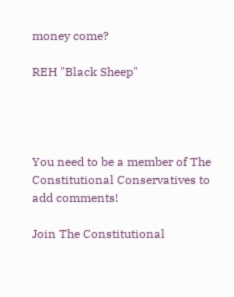money come?

REH "Black Sheep"




You need to be a member of The Constitutional Conservatives to add comments!

Join The Constitutional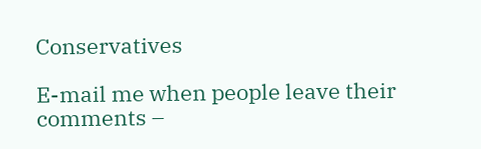Conservatives

E-mail me when people leave their comments –